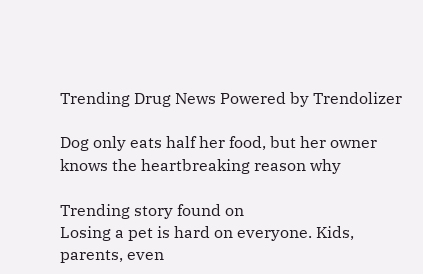Trending Drug News Powered by Trendolizer

Dog only eats half her food, but her owner knows the heartbreaking reason why

Trending story found on
Losing a pet is hard on everyone. Kids, parents, even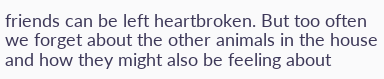friends can be left heartbroken. But too often we forget about the other animals in the house and how they might also be feeling about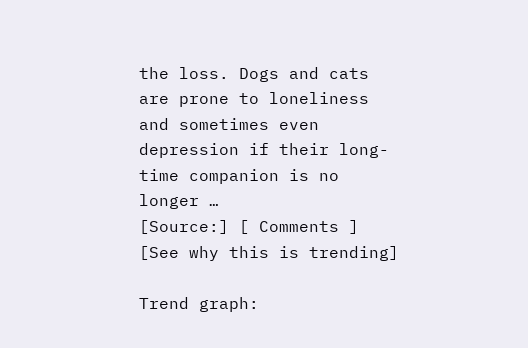the loss. Dogs and cats are prone to loneliness and sometimes even depression if their long-time companion is no longer …
[Source:] [ Comments ] [See why this is trending]

Trend graph: